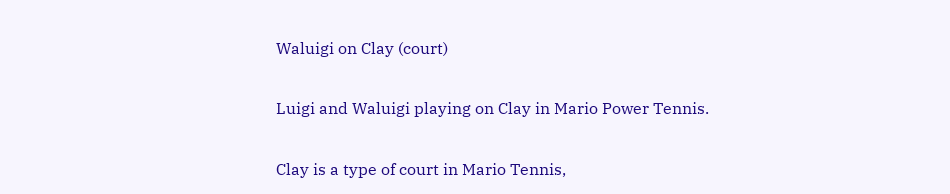Waluigi on Clay (court)

Luigi and Waluigi playing on Clay in Mario Power Tennis.

Clay is a type of court in Mario Tennis,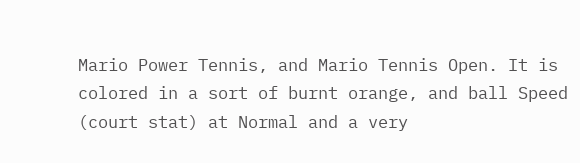Mario Power Tennis, and Mario Tennis Open. It is colored in a sort of burnt orange, and ball Speed (court stat) at Normal and a very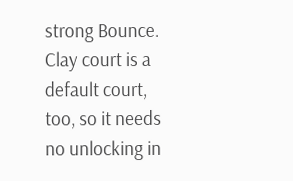strong Bounce. Clay court is a default court, too, so it needs no unlocking in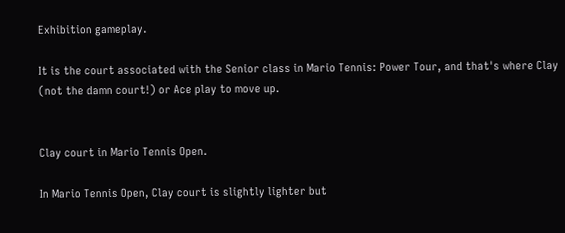Exhibition gameplay.

It is the court associated with the Senior class in Mario Tennis: Power Tour, and that's where Clay (not the damn court!) or Ace play to move up.


Clay court in Mario Tennis Open.

In Mario Tennis Open, Clay court is slightly lighter but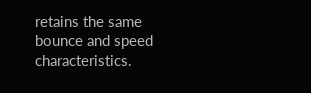retains the same bounce and speed characteristics.